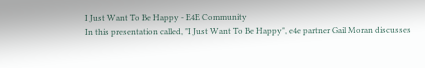I Just Want To Be Happy - E4E Community
In this presentation called, "I Just Want To Be Happy", e4e partner Gail Moran discusses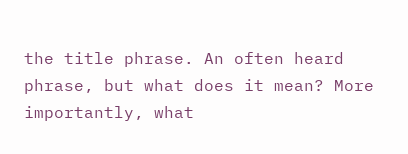the title phrase. An often heard phrase, but what does it mean? More importantly, what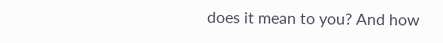does it mean to you? And how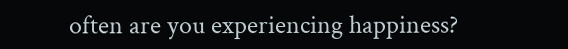often are you experiencing happiness?